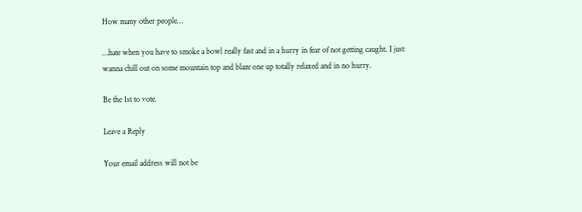How many other people…

…hate when you have to smoke a bowl really fast and in a hurry in fear of not getting caught. I just wanna chill out on some mountain top and blaze one up totally relaxed and in no hurry.

Be the 1st to vote.

Leave a Reply

Your email address will not be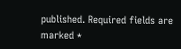published. Required fields are marked *